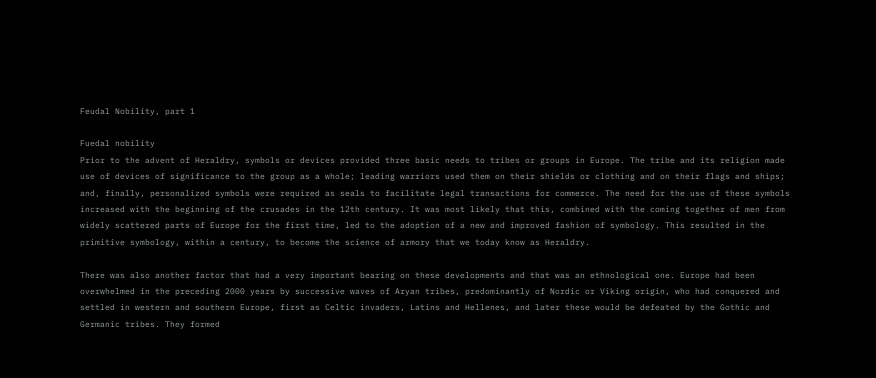Feudal Nobility, part 1

Fuedal nobility
Prior to the advent of Heraldry, symbols or devices provided three basic needs to tribes or groups in Europe. The tribe and its religion made use of devices of significance to the group as a whole; leading warriors used them on their shields or clothing and on their flags and ships; and, finally, personalized symbols were required as seals to facilitate legal transactions for commerce. The need for the use of these symbols increased with the beginning of the crusades in the 12th century. It was most likely that this, combined with the coming together of men from widely scattered parts of Europe for the first time, led to the adoption of a new and improved fashion of symbology. This resulted in the primitive symbology, within a century, to become the science of armory that we today know as Heraldry.

There was also another factor that had a very important bearing on these developments and that was an ethnological one. Europe had been overwhelmed in the preceding 2000 years by successive waves of Aryan tribes, predominantly of Nordic or Viking origin, who had conquered and settled in western and southern Europe, first as Celtic invaders, Latins and Hellenes, and later these would be defeated by the Gothic and Germanic tribes. They formed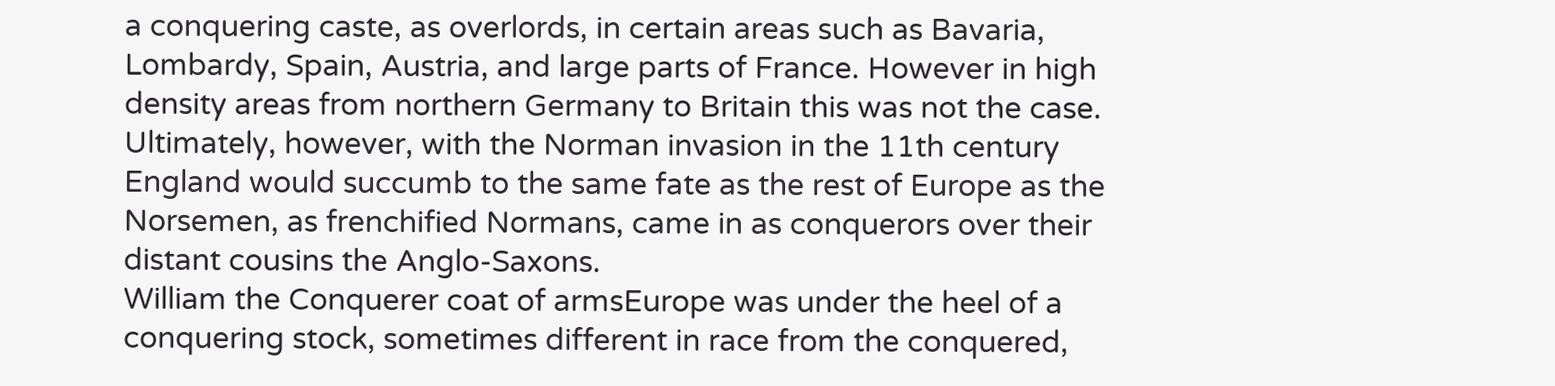a conquering caste, as overlords, in certain areas such as Bavaria, Lombardy, Spain, Austria, and large parts of France. However in high density areas from northern Germany to Britain this was not the case. Ultimately, however, with the Norman invasion in the 11th century England would succumb to the same fate as the rest of Europe as the Norsemen, as frenchified Normans, came in as conquerors over their distant cousins the Anglo-Saxons.
William the Conquerer coat of armsEurope was under the heel of a conquering stock, sometimes different in race from the conquered,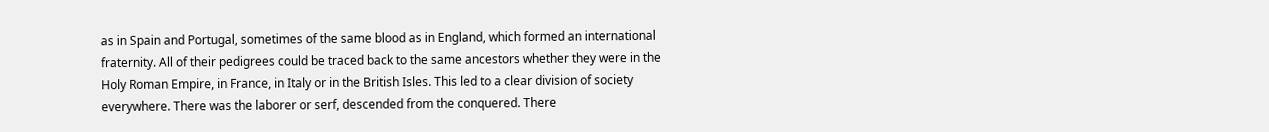as in Spain and Portugal, sometimes of the same blood as in England, which formed an international fraternity. All of their pedigrees could be traced back to the same ancestors whether they were in the Holy Roman Empire, in France, in Italy or in the British Isles. This led to a clear division of society everywhere. There was the laborer or serf, descended from the conquered. There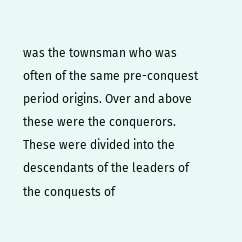was the townsman who was often of the same pre-conquest period origins. Over and above these were the conquerors. These were divided into the descendants of the leaders of the conquests of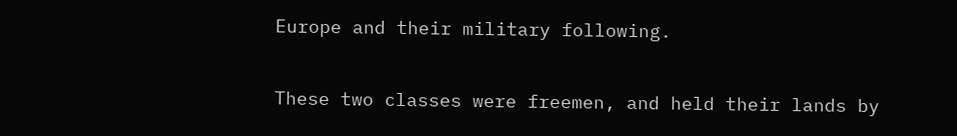Europe and their military following.

These two classes were freemen, and held their lands by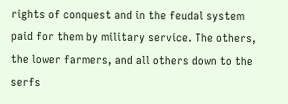rights of conquest and in the feudal system paid for them by military service. The others, the lower farmers, and all others down to the serfs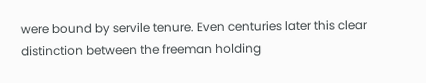were bound by servile tenure. Even centuries later this clear distinction between the freeman holding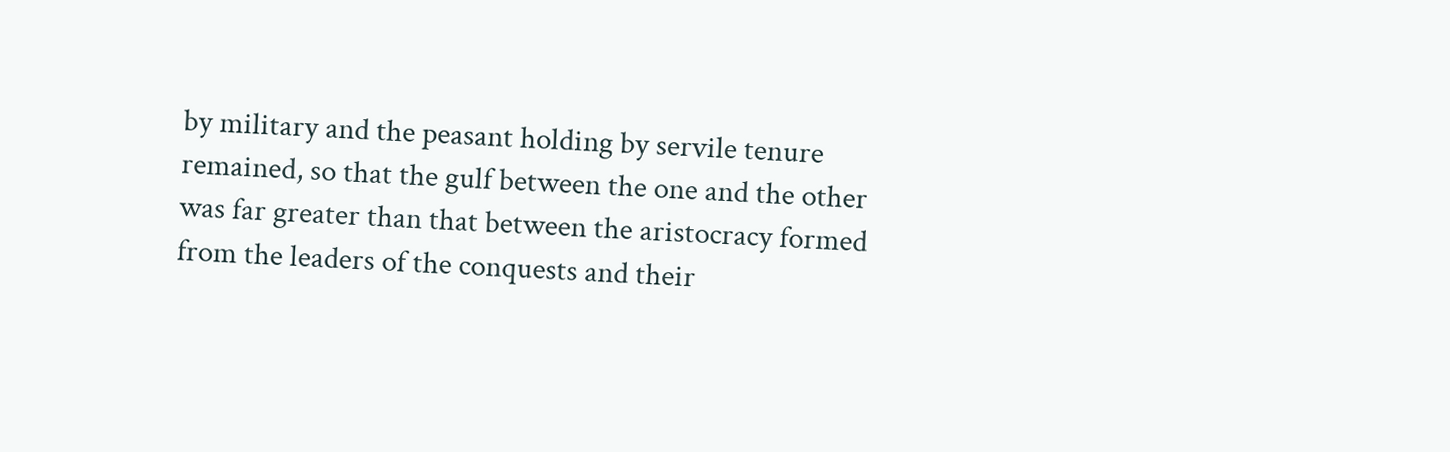by military and the peasant holding by servile tenure remained, so that the gulf between the one and the other was far greater than that between the aristocracy formed from the leaders of the conquests and their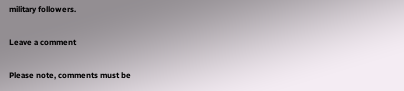military followers.

Leave a comment

Please note, comments must be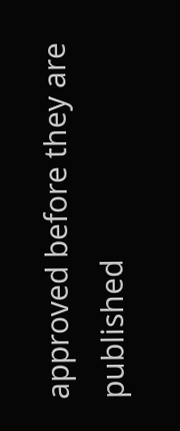approved before they are published